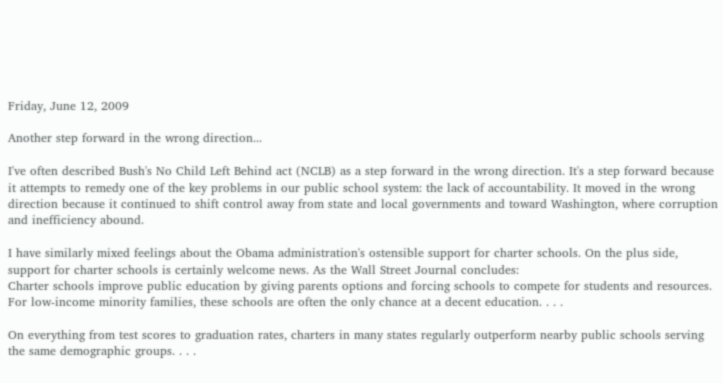Friday, June 12, 2009

Another step forward in the wrong direction...

I've often described Bush's No Child Left Behind act (NCLB) as a step forward in the wrong direction. It's a step forward because it attempts to remedy one of the key problems in our public school system: the lack of accountability. It moved in the wrong direction because it continued to shift control away from state and local governments and toward Washington, where corruption and inefficiency abound.

I have similarly mixed feelings about the Obama administration's ostensible support for charter schools. On the plus side, support for charter schools is certainly welcome news. As the Wall Street Journal concludes:
Charter schools improve public education by giving parents options and forcing schools to compete for students and resources. For low-income minority families, these schools are often the only chance at a decent education. . . .

On everything from test scores to graduation rates, charters in many states regularly outperform nearby public schools serving the same demographic groups. . . .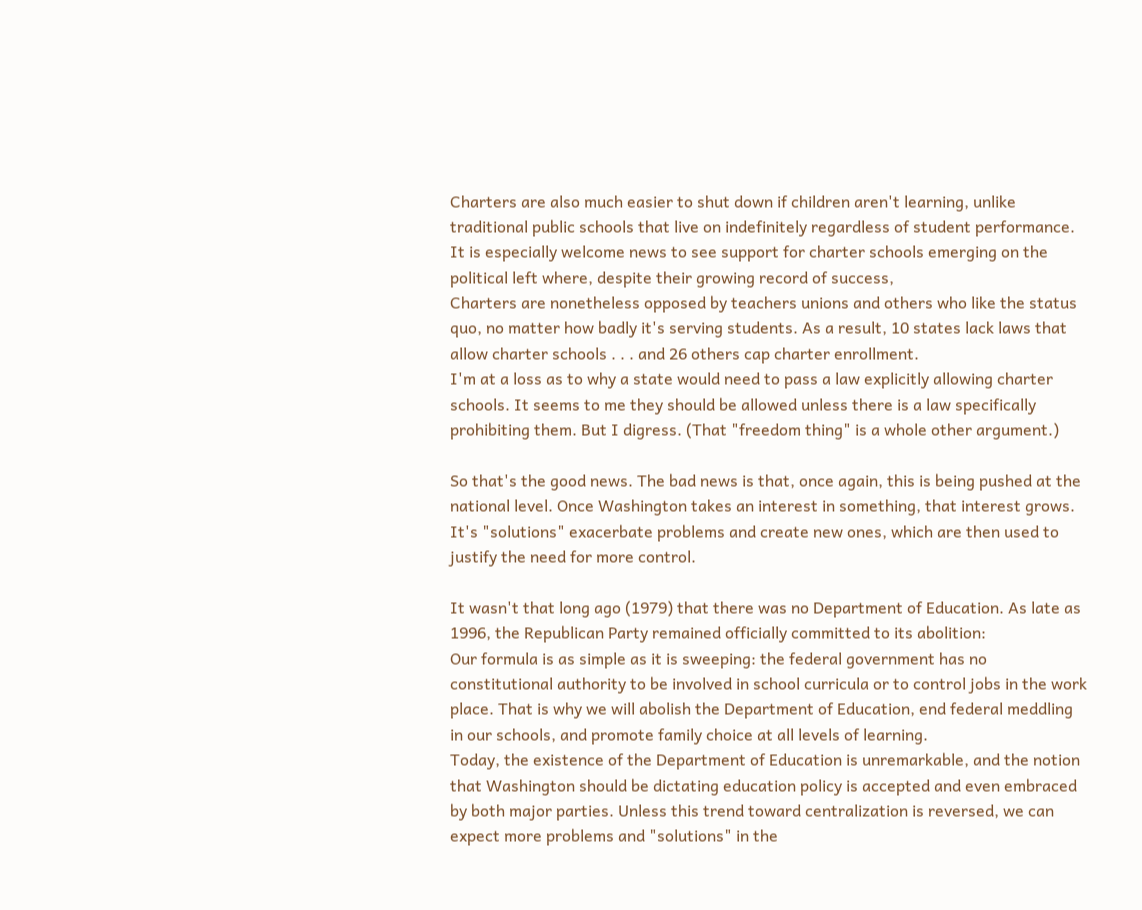Charters are also much easier to shut down if children aren't learning, unlike traditional public schools that live on indefinitely regardless of student performance.
It is especially welcome news to see support for charter schools emerging on the political left where, despite their growing record of success,
Charters are nonetheless opposed by teachers unions and others who like the status quo, no matter how badly it's serving students. As a result, 10 states lack laws that allow charter schools . . . and 26 others cap charter enrollment.
I'm at a loss as to why a state would need to pass a law explicitly allowing charter schools. It seems to me they should be allowed unless there is a law specifically prohibiting them. But I digress. (That "freedom thing" is a whole other argument.)

So that's the good news. The bad news is that, once again, this is being pushed at the national level. Once Washington takes an interest in something, that interest grows. It's "solutions" exacerbate problems and create new ones, which are then used to justify the need for more control.

It wasn't that long ago (1979) that there was no Department of Education. As late as 1996, the Republican Party remained officially committed to its abolition:
Our formula is as simple as it is sweeping: the federal government has no constitutional authority to be involved in school curricula or to control jobs in the work place. That is why we will abolish the Department of Education, end federal meddling in our schools, and promote family choice at all levels of learning.
Today, the existence of the Department of Education is unremarkable, and the notion that Washington should be dictating education policy is accepted and even embraced by both major parties. Unless this trend toward centralization is reversed, we can expect more problems and "solutions" in the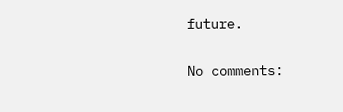future.

No comments: